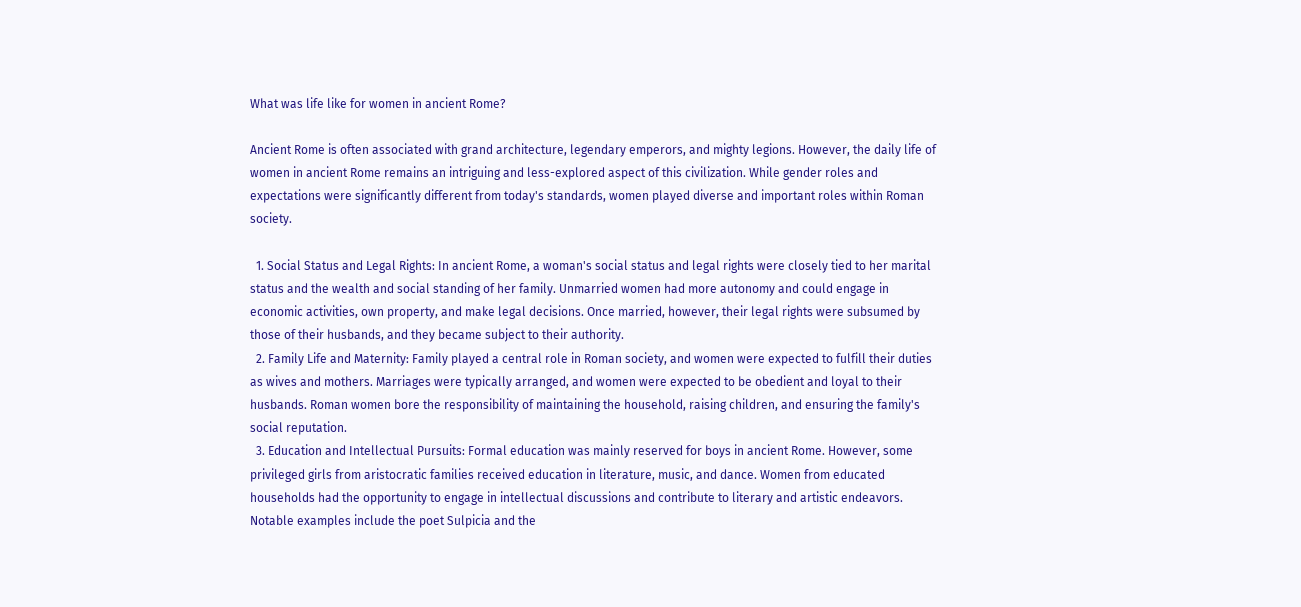What was life like for women in ancient Rome?

Ancient Rome is often associated with grand architecture, legendary emperors, and mighty legions. However, the daily life of women in ancient Rome remains an intriguing and less-explored aspect of this civilization. While gender roles and expectations were significantly different from today's standards, women played diverse and important roles within Roman society.

  1. Social Status and Legal Rights: In ancient Rome, a woman's social status and legal rights were closely tied to her marital status and the wealth and social standing of her family. Unmarried women had more autonomy and could engage in economic activities, own property, and make legal decisions. Once married, however, their legal rights were subsumed by those of their husbands, and they became subject to their authority.
  2. Family Life and Maternity: Family played a central role in Roman society, and women were expected to fulfill their duties as wives and mothers. Marriages were typically arranged, and women were expected to be obedient and loyal to their husbands. Roman women bore the responsibility of maintaining the household, raising children, and ensuring the family's social reputation.
  3. Education and Intellectual Pursuits: Formal education was mainly reserved for boys in ancient Rome. However, some privileged girls from aristocratic families received education in literature, music, and dance. Women from educated households had the opportunity to engage in intellectual discussions and contribute to literary and artistic endeavors. Notable examples include the poet Sulpicia and the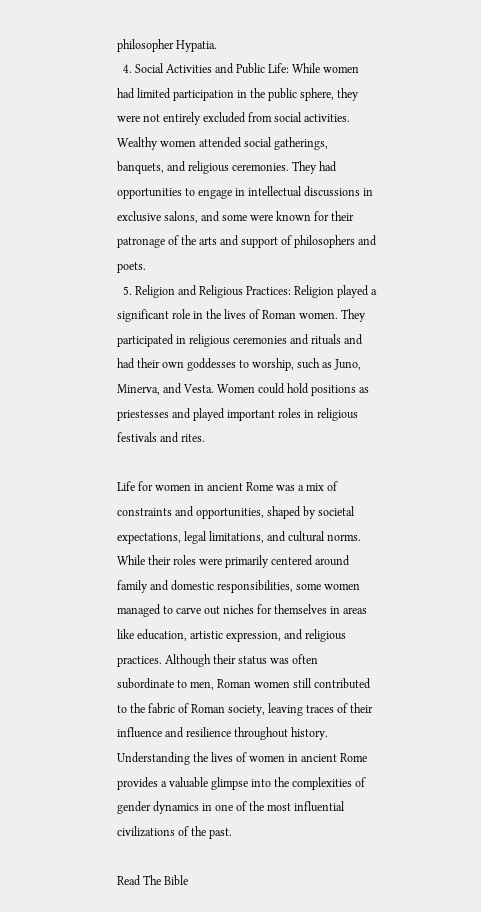philosopher Hypatia.
  4. Social Activities and Public Life: While women had limited participation in the public sphere, they were not entirely excluded from social activities. Wealthy women attended social gatherings, banquets, and religious ceremonies. They had opportunities to engage in intellectual discussions in exclusive salons, and some were known for their patronage of the arts and support of philosophers and poets.
  5. Religion and Religious Practices: Religion played a significant role in the lives of Roman women. They participated in religious ceremonies and rituals and had their own goddesses to worship, such as Juno, Minerva, and Vesta. Women could hold positions as priestesses and played important roles in religious festivals and rites.

Life for women in ancient Rome was a mix of constraints and opportunities, shaped by societal expectations, legal limitations, and cultural norms. While their roles were primarily centered around family and domestic responsibilities, some women managed to carve out niches for themselves in areas like education, artistic expression, and religious practices. Although their status was often subordinate to men, Roman women still contributed to the fabric of Roman society, leaving traces of their influence and resilience throughout history. Understanding the lives of women in ancient Rome provides a valuable glimpse into the complexities of gender dynamics in one of the most influential civilizations of the past.

Read The Bible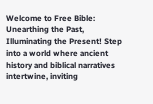Welcome to Free Bible: Unearthing the Past, Illuminating the Present! Step into a world where ancient history and biblical narratives intertwine, inviting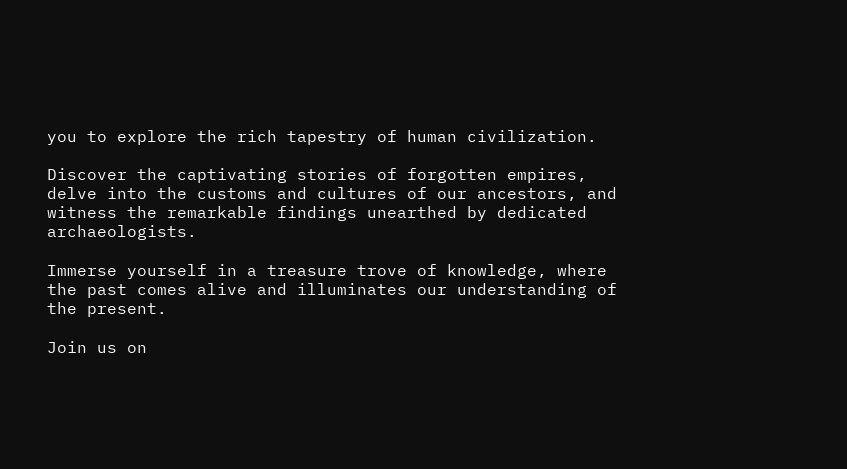you to explore the rich tapestry of human civilization.

Discover the captivating stories of forgotten empires, delve into the customs and cultures of our ancestors, and witness the remarkable findings unearthed by dedicated archaeologists.

Immerse yourself in a treasure trove of knowledge, where the past comes alive and illuminates our understanding of the present.

Join us on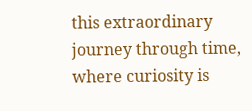this extraordinary journey through time, where curiosity is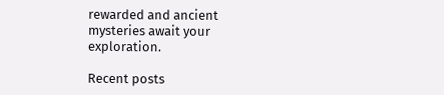rewarded and ancient mysteries await your exploration.

Recent posts